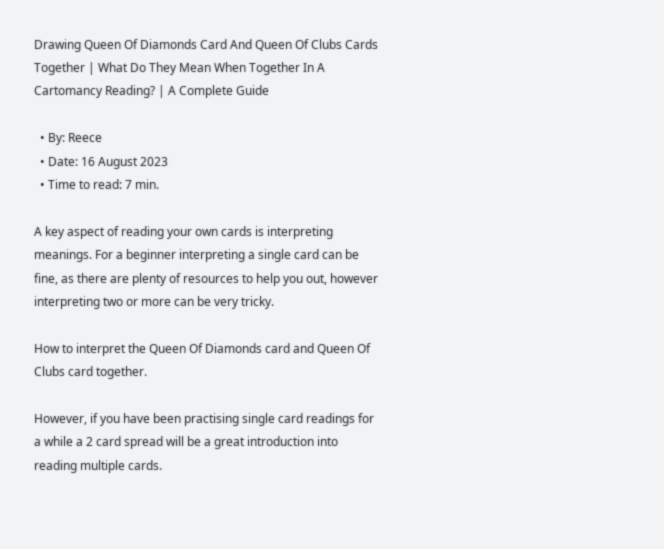Drawing Queen Of Diamonds Card And Queen Of Clubs Cards Together | What Do They Mean When Together In A Cartomancy Reading? | A Complete Guide

  • By: Reece
  • Date: 16 August 2023
  • Time to read: 7 min.

A key aspect of reading your own cards is interpreting meanings. For a beginner interpreting a single card can be fine, as there are plenty of resources to help you out, however interpreting two or more can be very tricky.

How to interpret the Queen Of Diamonds card and Queen Of Clubs card together.

However, if you have been practising single card readings for a while a 2 card spread will be a great introduction into reading multiple cards.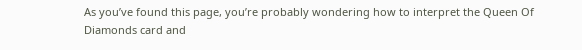As you’ve found this page, you’re probably wondering how to interpret the Queen Of Diamonds card and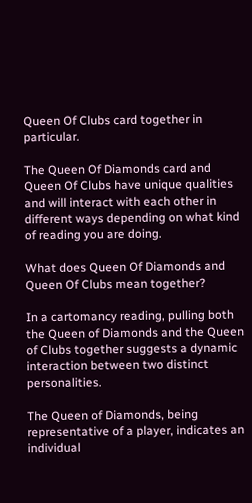Queen Of Clubs card together in particular.

The Queen Of Diamonds card and Queen Of Clubs have unique qualities and will interact with each other in different ways depending on what kind of reading you are doing.

What does Queen Of Diamonds and Queen Of Clubs mean together?

In a cartomancy reading, pulling both the Queen of Diamonds and the Queen of Clubs together suggests a dynamic interaction between two distinct personalities.

The Queen of Diamonds, being representative of a player, indicates an individual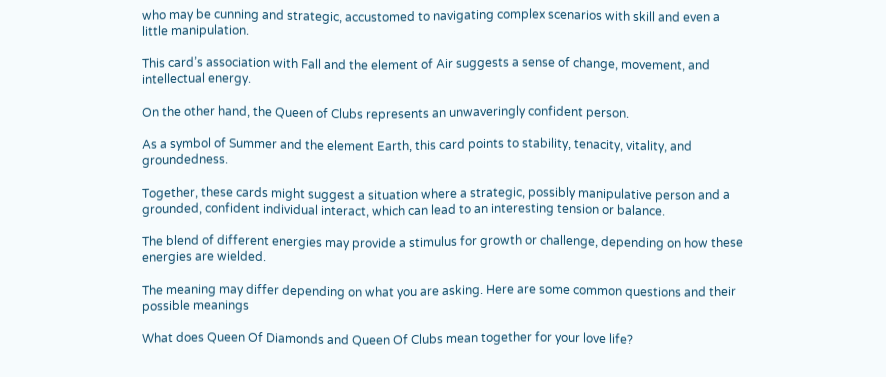who may be cunning and strategic, accustomed to navigating complex scenarios with skill and even a little manipulation.

This card’s association with Fall and the element of Air suggests a sense of change, movement, and intellectual energy.

On the other hand, the Queen of Clubs represents an unwaveringly confident person.

As a symbol of Summer and the element Earth, this card points to stability, tenacity, vitality, and groundedness.

Together, these cards might suggest a situation where a strategic, possibly manipulative person and a grounded, confident individual interact, which can lead to an interesting tension or balance.

The blend of different energies may provide a stimulus for growth or challenge, depending on how these energies are wielded.

The meaning may differ depending on what you are asking. Here are some common questions and their possible meanings

What does Queen Of Diamonds and Queen Of Clubs mean together for your love life?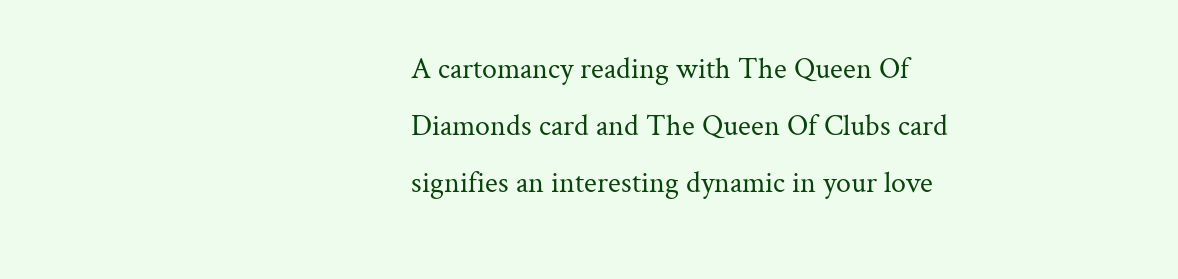A cartomancy reading with The Queen Of Diamonds card and The Queen Of Clubs card signifies an interesting dynamic in your love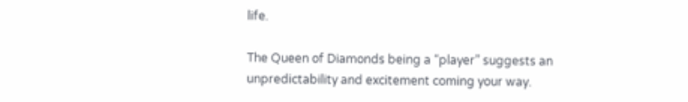life.

The Queen of Diamonds being a “player” suggests an unpredictability and excitement coming your way.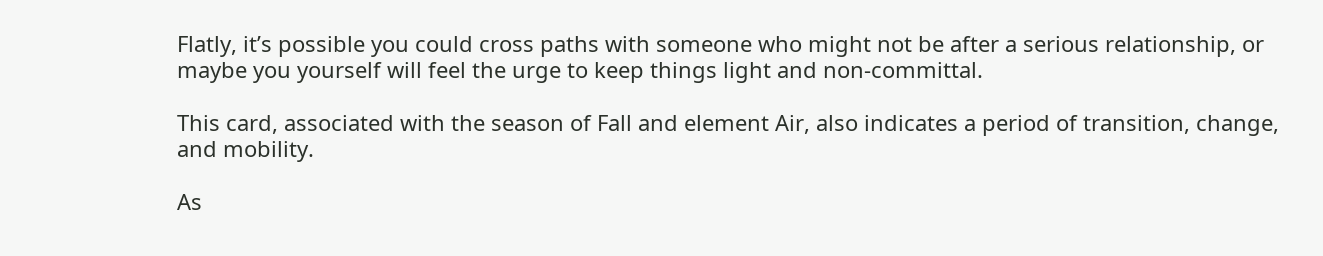Flatly, it’s possible you could cross paths with someone who might not be after a serious relationship, or maybe you yourself will feel the urge to keep things light and non-committal.

This card, associated with the season of Fall and element Air, also indicates a period of transition, change, and mobility.

As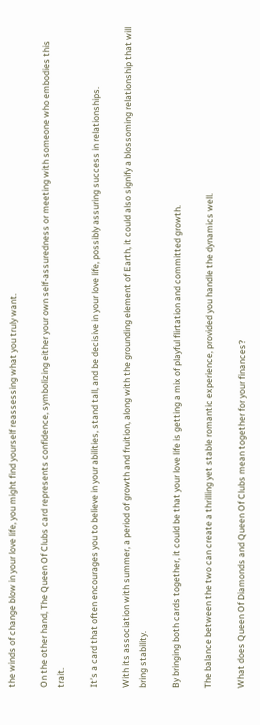the winds of change blow in your love life, you might find yourself reassessing what you truly want.

On the other hand, The Queen Of Clubs card represents confidence, symbolizing either your own self-assuredness or meeting with someone who embodies this trait.

It’s a card that often encourages you to believe in your abilities, stand tall, and be decisive in your love life, possibly assuring success in relationships.

With its association with summer, a period of growth and fruition, along with the grounding element of Earth, it could also signify a blossoming relationship that will bring stability.

By bringing both cards together, it could be that your love life is getting a mix of playful flirtation and committed growth.

The balance between the two can create a thrilling yet stable romantic experience, provided you handle the dynamics well.

What does Queen Of Diamonds and Queen Of Clubs mean together for your finances?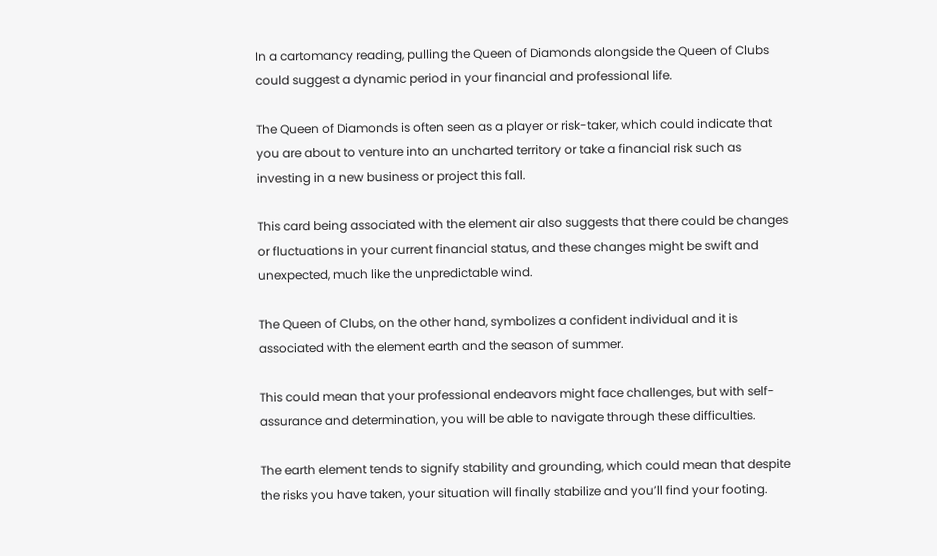In a cartomancy reading, pulling the Queen of Diamonds alongside the Queen of Clubs could suggest a dynamic period in your financial and professional life.

The Queen of Diamonds is often seen as a player or risk-taker, which could indicate that you are about to venture into an uncharted territory or take a financial risk such as investing in a new business or project this fall.

This card being associated with the element air also suggests that there could be changes or fluctuations in your current financial status, and these changes might be swift and unexpected, much like the unpredictable wind.

The Queen of Clubs, on the other hand, symbolizes a confident individual and it is associated with the element earth and the season of summer.

This could mean that your professional endeavors might face challenges, but with self-assurance and determination, you will be able to navigate through these difficulties.

The earth element tends to signify stability and grounding, which could mean that despite the risks you have taken, your situation will finally stabilize and you’ll find your footing.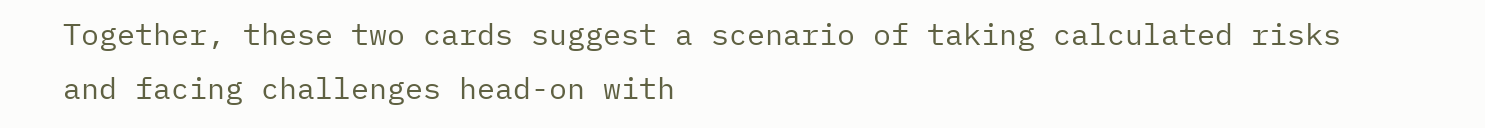Together, these two cards suggest a scenario of taking calculated risks and facing challenges head-on with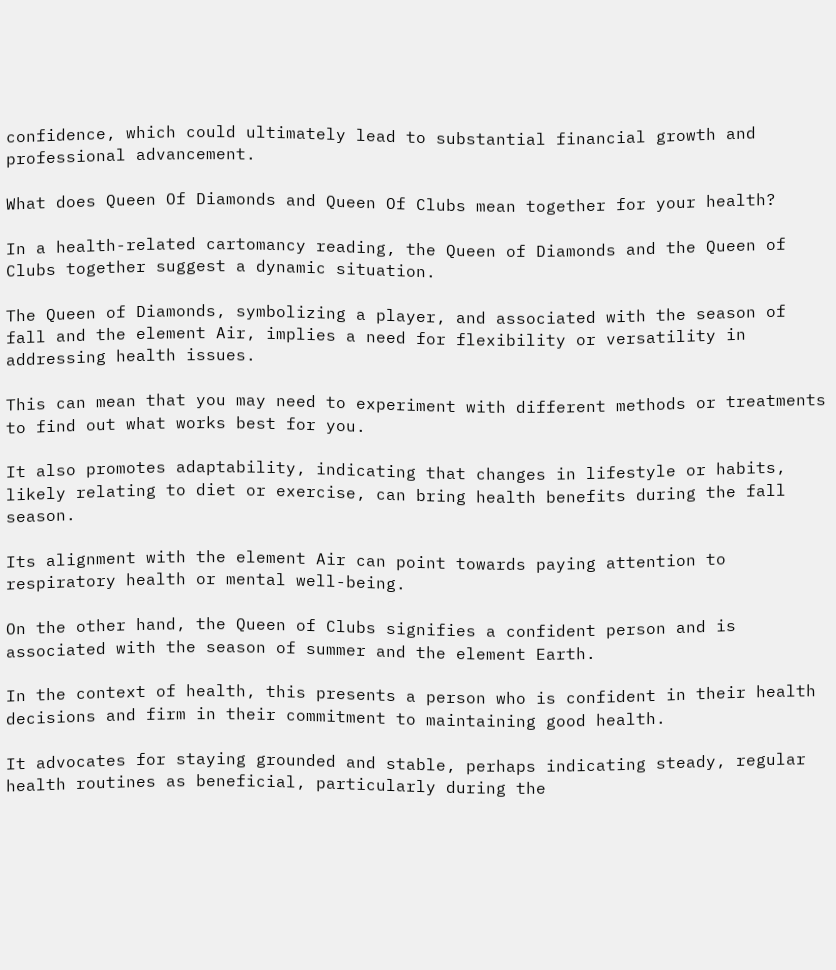confidence, which could ultimately lead to substantial financial growth and professional advancement.

What does Queen Of Diamonds and Queen Of Clubs mean together for your health?

In a health-related cartomancy reading, the Queen of Diamonds and the Queen of Clubs together suggest a dynamic situation.

The Queen of Diamonds, symbolizing a player, and associated with the season of fall and the element Air, implies a need for flexibility or versatility in addressing health issues.

This can mean that you may need to experiment with different methods or treatments to find out what works best for you.

It also promotes adaptability, indicating that changes in lifestyle or habits, likely relating to diet or exercise, can bring health benefits during the fall season.

Its alignment with the element Air can point towards paying attention to respiratory health or mental well-being.

On the other hand, the Queen of Clubs signifies a confident person and is associated with the season of summer and the element Earth.

In the context of health, this presents a person who is confident in their health decisions and firm in their commitment to maintaining good health.

It advocates for staying grounded and stable, perhaps indicating steady, regular health routines as beneficial, particularly during the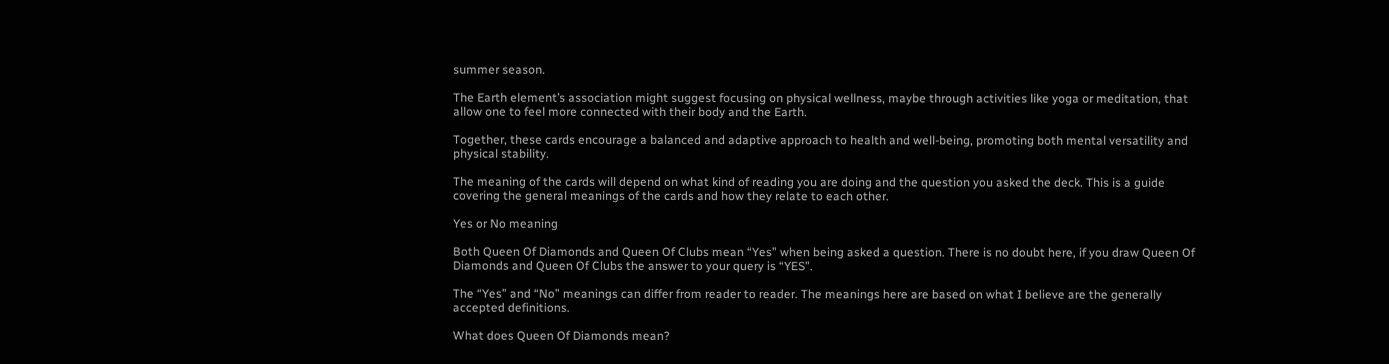summer season.

The Earth element’s association might suggest focusing on physical wellness, maybe through activities like yoga or meditation, that allow one to feel more connected with their body and the Earth.

Together, these cards encourage a balanced and adaptive approach to health and well-being, promoting both mental versatility and physical stability.

The meaning of the cards will depend on what kind of reading you are doing and the question you asked the deck. This is a guide covering the general meanings of the cards and how they relate to each other.

Yes or No meaning

Both Queen Of Diamonds and Queen Of Clubs mean “Yes” when being asked a question. There is no doubt here, if you draw Queen Of Diamonds and Queen Of Clubs the answer to your query is “YES”.

The “Yes” and “No” meanings can differ from reader to reader. The meanings here are based on what I believe are the generally accepted definitions.

What does Queen Of Diamonds mean?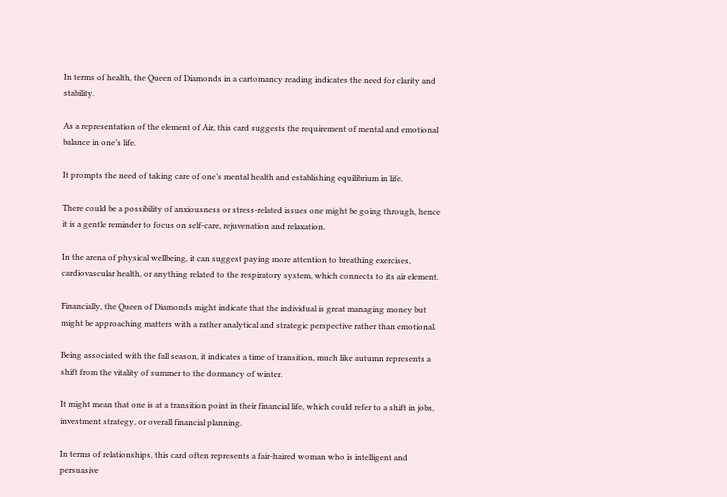In terms of health, the Queen of Diamonds in a cartomancy reading indicates the need for clarity and stability.

As a representation of the element of Air, this card suggests the requirement of mental and emotional balance in one’s life.

It prompts the need of taking care of one’s mental health and establishing equilibrium in life.

There could be a possibility of anxiousness or stress-related issues one might be going through, hence it is a gentle reminder to focus on self-care, rejuvenation and relaxation.

In the arena of physical wellbeing, it can suggest paying more attention to breathing exercises, cardiovascular health, or anything related to the respiratory system, which connects to its air element.

Financially, the Queen of Diamonds might indicate that the individual is great managing money but might be approaching matters with a rather analytical and strategic perspective rather than emotional.

Being associated with the fall season, it indicates a time of transition, much like autumn represents a shift from the vitality of summer to the dormancy of winter.

It might mean that one is at a transition point in their financial life, which could refer to a shift in jobs, investment strategy, or overall financial planning.

In terms of relationships, this card often represents a fair-haired woman who is intelligent and persuasive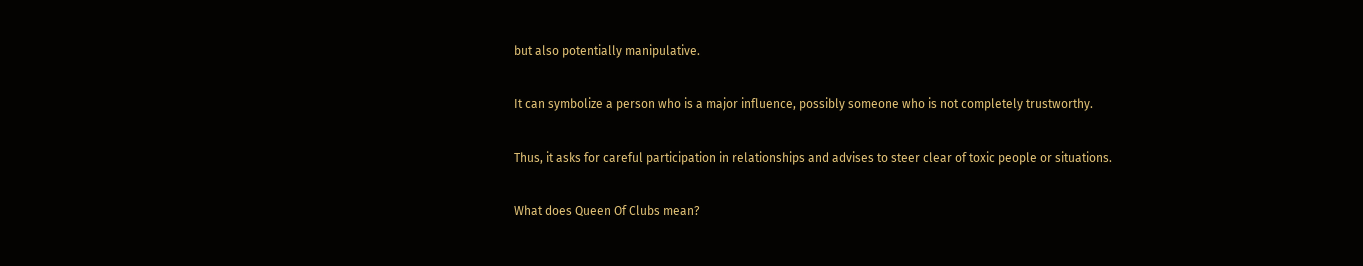but also potentially manipulative.

It can symbolize a person who is a major influence, possibly someone who is not completely trustworthy.

Thus, it asks for careful participation in relationships and advises to steer clear of toxic people or situations.

What does Queen Of Clubs mean?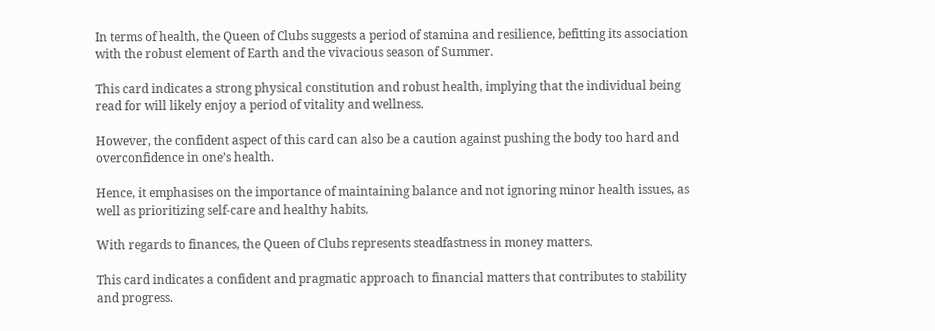In terms of health, the Queen of Clubs suggests a period of stamina and resilience, befitting its association with the robust element of Earth and the vivacious season of Summer.

This card indicates a strong physical constitution and robust health, implying that the individual being read for will likely enjoy a period of vitality and wellness.

However, the confident aspect of this card can also be a caution against pushing the body too hard and overconfidence in one’s health.

Hence, it emphasises on the importance of maintaining balance and not ignoring minor health issues, as well as prioritizing self-care and healthy habits.

With regards to finances, the Queen of Clubs represents steadfastness in money matters.

This card indicates a confident and pragmatic approach to financial matters that contributes to stability and progress.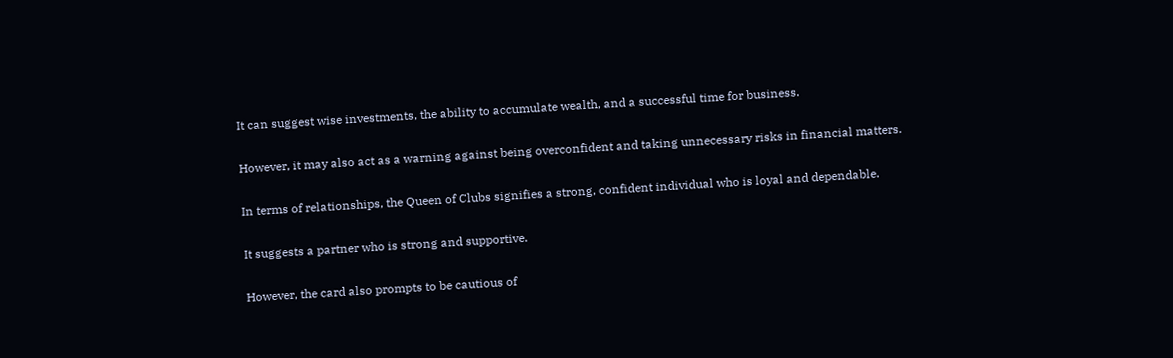It can suggest wise investments, the ability to accumulate wealth, and a successful time for business.

However, it may also act as a warning against being overconfident and taking unnecessary risks in financial matters.

In terms of relationships, the Queen of Clubs signifies a strong, confident individual who is loyal and dependable.

It suggests a partner who is strong and supportive.

However, the card also prompts to be cautious of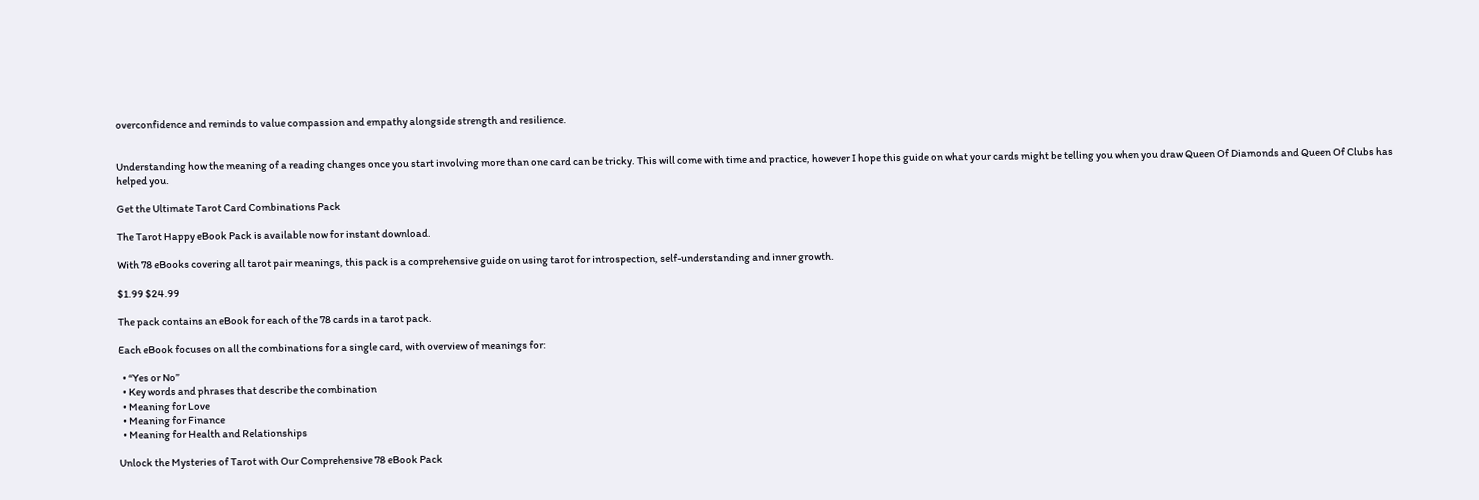overconfidence and reminds to value compassion and empathy alongside strength and resilience.


Understanding how the meaning of a reading changes once you start involving more than one card can be tricky. This will come with time and practice, however I hope this guide on what your cards might be telling you when you draw Queen Of Diamonds and Queen Of Clubs has helped you.

Get the Ultimate Tarot Card Combinations Pack

The Tarot Happy eBook Pack is available now for instant download.

With 78 eBooks covering all tarot pair meanings, this pack is a comprehensive guide on using tarot for introspection, self-understanding and inner growth.

$1.99 $24.99

The pack contains an eBook for each of the 78 cards in a tarot pack.

Each eBook focuses on all the combinations for a single card, with overview of meanings for:

  • “Yes or No”
  • Key words and phrases that describe the combination
  • Meaning for Love
  • Meaning for Finance
  • Meaning for Health and Relationships

Unlock the Mysteries of Tarot with Our Comprehensive 78 eBook Pack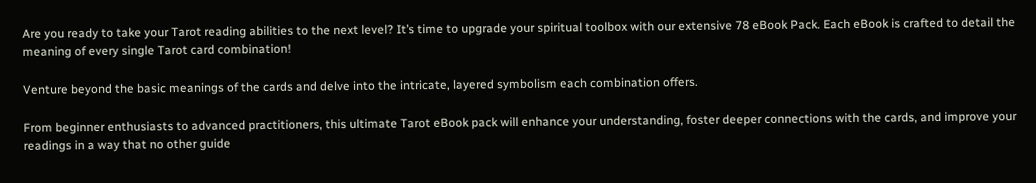Are you ready to take your Tarot reading abilities to the next level? It’s time to upgrade your spiritual toolbox with our extensive 78 eBook Pack. Each eBook is crafted to detail the meaning of every single Tarot card combination!

Venture beyond the basic meanings of the cards and delve into the intricate, layered symbolism each combination offers.

From beginner enthusiasts to advanced practitioners, this ultimate Tarot eBook pack will enhance your understanding, foster deeper connections with the cards, and improve your readings in a way that no other guide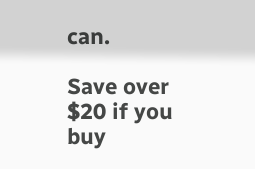can.

Save over $20 if you buy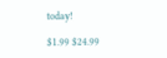today!

$1.99 $24.99